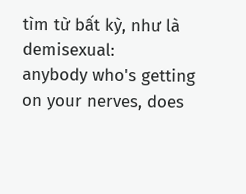tìm từ bất kỳ, như là demisexual:
anybody who's getting on your nerves, does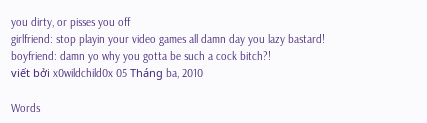you dirty, or pisses you off
girlfriend: stop playin your video games all damn day you lazy bastard!
boyfriend: damn yo why you gotta be such a cock bitch?!
viết bởi x0wildchild0x 05 Tháng ba, 2010

Words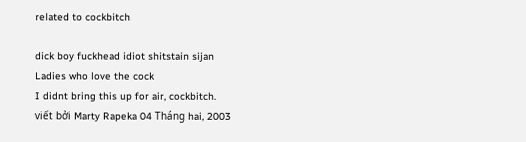related to cockbitch

dick boy fuckhead idiot shitstain sijan
Ladies who love the cock
I didnt bring this up for air, cockbitch.
viết bởi Marty Rapeka 04 Tháng hai, 2003